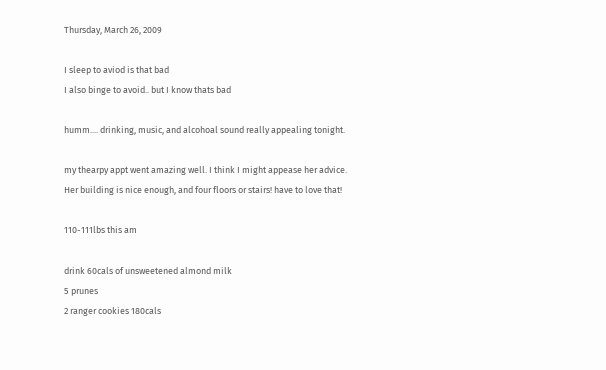Thursday, March 26, 2009

I sleep to aviod is that bad
I also binge to avoid.. but I know thats bad

humm.... drinking, music, and alcohoal sound really appealing tonight.

my thearpy appt went amazing well. I think I might appease her advice. Her building is nice enough, and four floors or stairs! have to love that!

110-111lbs this am

drink 60cals of unsweetened almond milk
5 prunes
2 ranger cookies 180cals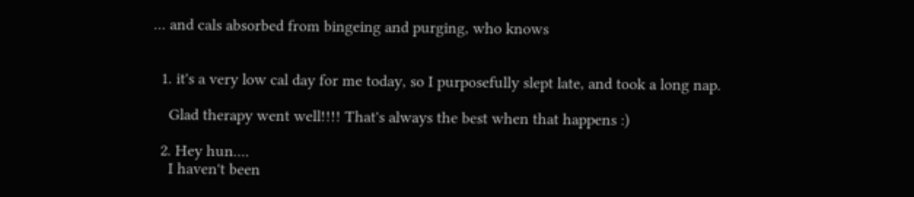... and cals absorbed from bingeing and purging, who knows


  1. it's a very low cal day for me today, so I purposefully slept late, and took a long nap.

    Glad therapy went well!!!! That's always the best when that happens :)

  2. Hey hun....
    I haven't been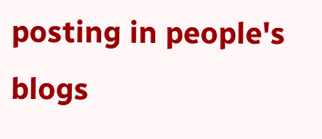posting in people's blogs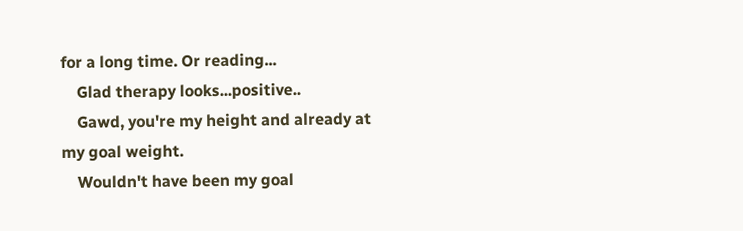for a long time. Or reading...
    Glad therapy looks...positive..
    Gawd, you're my height and already at my goal weight.
    Wouldn't have been my goal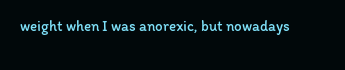weight when I was anorexic, but nowadays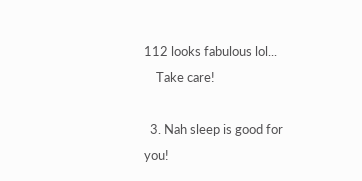112 looks fabulous lol...
    Take care!

  3. Nah sleep is good for you!